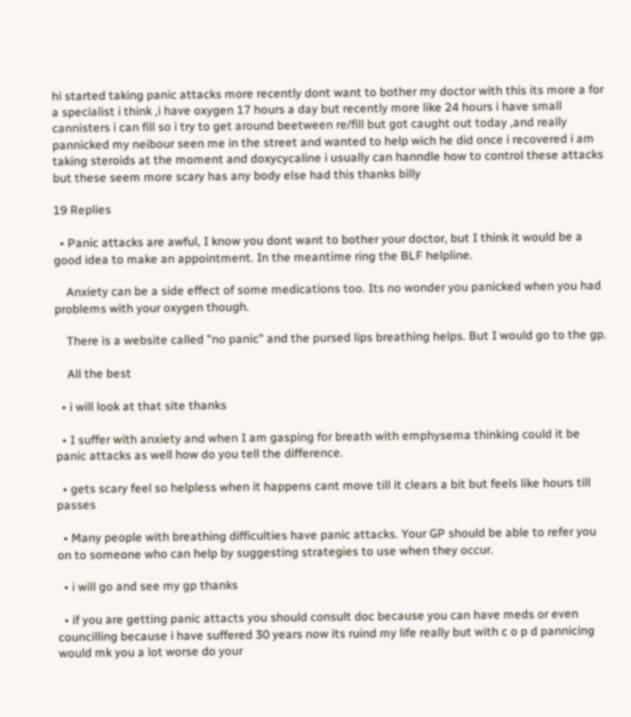hi started taking panic attacks more recently dont want to bother my doctor with this its more a for a specialist i think ,i have oxygen 17 hours a day but recently more like 24 hours i have small cannisters i can fill so i try to get around beetween re/fill but got caught out today ,and really pannicked my neibour seen me in the street and wanted to help wich he did once i recovered i am taking steroids at the moment and doxycycaline i usually can hanndle how to control these attacks but these seem more scary has any body else had this thanks billy

19 Replies

  • Panic attacks are awful, I know you dont want to bother your doctor, but I think it would be a good idea to make an appointment. In the meantime ring the BLF helpline.

    Anxiety can be a side effect of some medications too. Its no wonder you panicked when you had problems with your oxygen though.

    There is a website called "no panic" and the pursed lips breathing helps. But I would go to the gp.

    All the best

  • i will look at that site thanks

  • I suffer with anxiety and when I am gasping for breath with emphysema thinking could it be panic attacks as well how do you tell the difference.

  • gets scary feel so helpless when it happens cant move till it clears a bit but feels like hours till passes

  • Many people with breathing difficulties have panic attacks. Your GP should be able to refer you on to someone who can help by suggesting strategies to use when they occur.

  • i will go and see my gp thanks

  • if you are getting panic attacts you should consult doc because you can have meds or even councilling because i have suffered 30 years now its ruind my life really but with c o p d pannicing would mk you a lot worse do your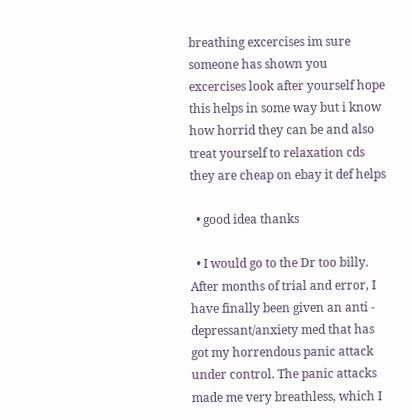breathing excercises im sure someone has shown you excercises look after yourself hope this helps in some way but i know how horrid they can be and also treat yourself to relaxation cds they are cheap on ebay it def helps

  • good idea thanks

  • I would go to the Dr too billy. After months of trial and error, I have finally been given an anti - depressant/anxiety med that has got my horrendous panic attack under control. The panic attacks made me very breathless, which I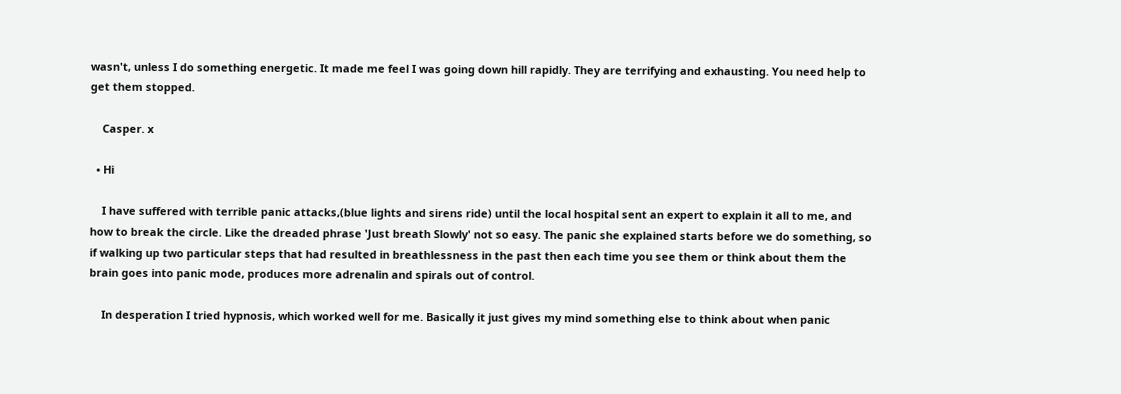wasn't, unless I do something energetic. It made me feel I was going down hill rapidly. They are terrifying and exhausting. You need help to get them stopped.

    Casper. x

  • Hi

    I have suffered with terrible panic attacks,(blue lights and sirens ride) until the local hospital sent an expert to explain it all to me, and how to break the circle. Like the dreaded phrase 'Just breath Slowly' not so easy. The panic she explained starts before we do something, so if walking up two particular steps that had resulted in breathlessness in the past then each time you see them or think about them the brain goes into panic mode, produces more adrenalin and spirals out of control.

    In desperation I tried hypnosis, which worked well for me. Basically it just gives my mind something else to think about when panic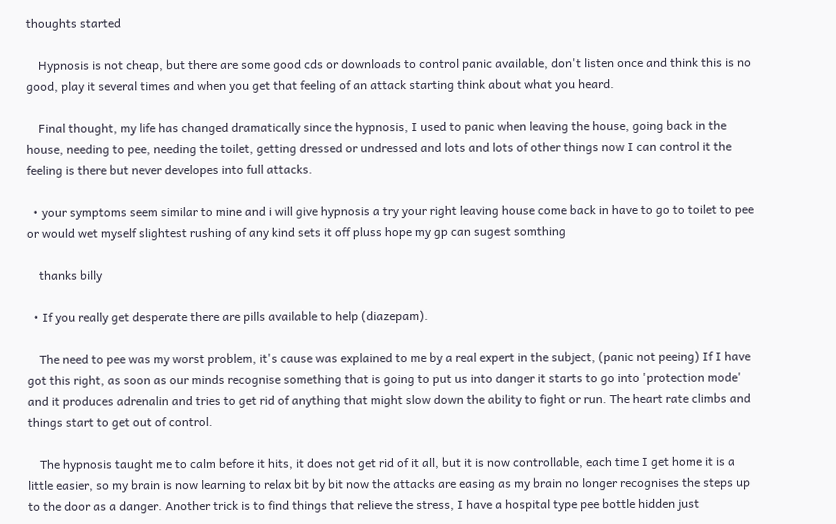thoughts started

    Hypnosis is not cheap, but there are some good cds or downloads to control panic available, don't listen once and think this is no good, play it several times and when you get that feeling of an attack starting think about what you heard.

    Final thought, my life has changed dramatically since the hypnosis, I used to panic when leaving the house, going back in the house, needing to pee, needing the toilet, getting dressed or undressed and lots and lots of other things now I can control it the feeling is there but never developes into full attacks.

  • your symptoms seem similar to mine and i will give hypnosis a try your right leaving house come back in have to go to toilet to pee or would wet myself slightest rushing of any kind sets it off pluss hope my gp can sugest somthing

    thanks billy

  • If you really get desperate there are pills available to help (diazepam).

    The need to pee was my worst problem, it's cause was explained to me by a real expert in the subject, (panic not peeing) If I have got this right, as soon as our minds recognise something that is going to put us into danger it starts to go into 'protection mode' and it produces adrenalin and tries to get rid of anything that might slow down the ability to fight or run. The heart rate climbs and things start to get out of control.

    The hypnosis taught me to calm before it hits, it does not get rid of it all, but it is now controllable, each time I get home it is a little easier, so my brain is now learning to relax bit by bit now the attacks are easing as my brain no longer recognises the steps up to the door as a danger. Another trick is to find things that relieve the stress, I have a hospital type pee bottle hidden just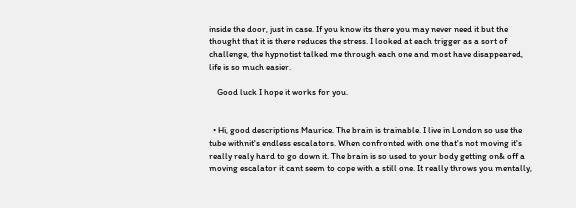inside the door, just in case. If you know its there you may never need it but the thought that it is there reduces the stress. I looked at each trigger as a sort of challenge, the hypnotist talked me through each one and most have disappeared, life is so much easier.

    Good luck I hope it works for you.


  • Hi, good descriptions Maurice. The brain is trainable. I live in London so use the tube withnit's endless escalators. When confronted with one that's not moving it's really realy hard to go down it. The brain is so used to your body getting on& off a moving escalator it cant seem to cope with a still one. It really throws you mentally,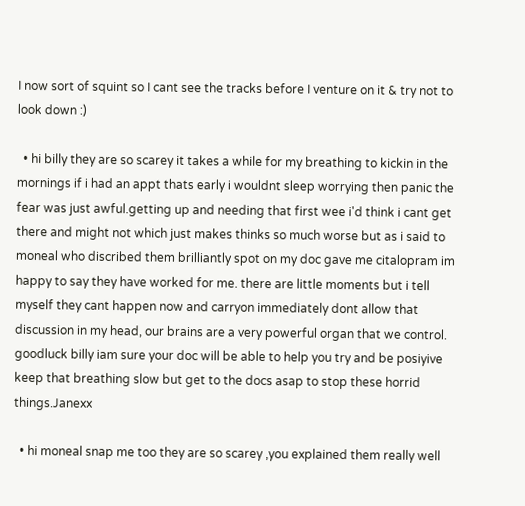I now sort of squint so I cant see the tracks before I venture on it & try not to look down :)

  • hi billy they are so scarey it takes a while for my breathing to kickin in the mornings if i had an appt thats early i wouldnt sleep worrying then panic the fear was just awful.getting up and needing that first wee i'd think i cant get there and might not which just makes thinks so much worse but as i said to moneal who discribed them brilliantly spot on my doc gave me citalopram im happy to say they have worked for me. there are little moments but i tell myself they cant happen now and carryon immediately dont allow that discussion in my head, our brains are a very powerful organ that we control. goodluck billy iam sure your doc will be able to help you try and be posiyive keep that breathing slow but get to the docs asap to stop these horrid things.Janexx

  • hi moneal snap me too they are so scarey ,you explained them really well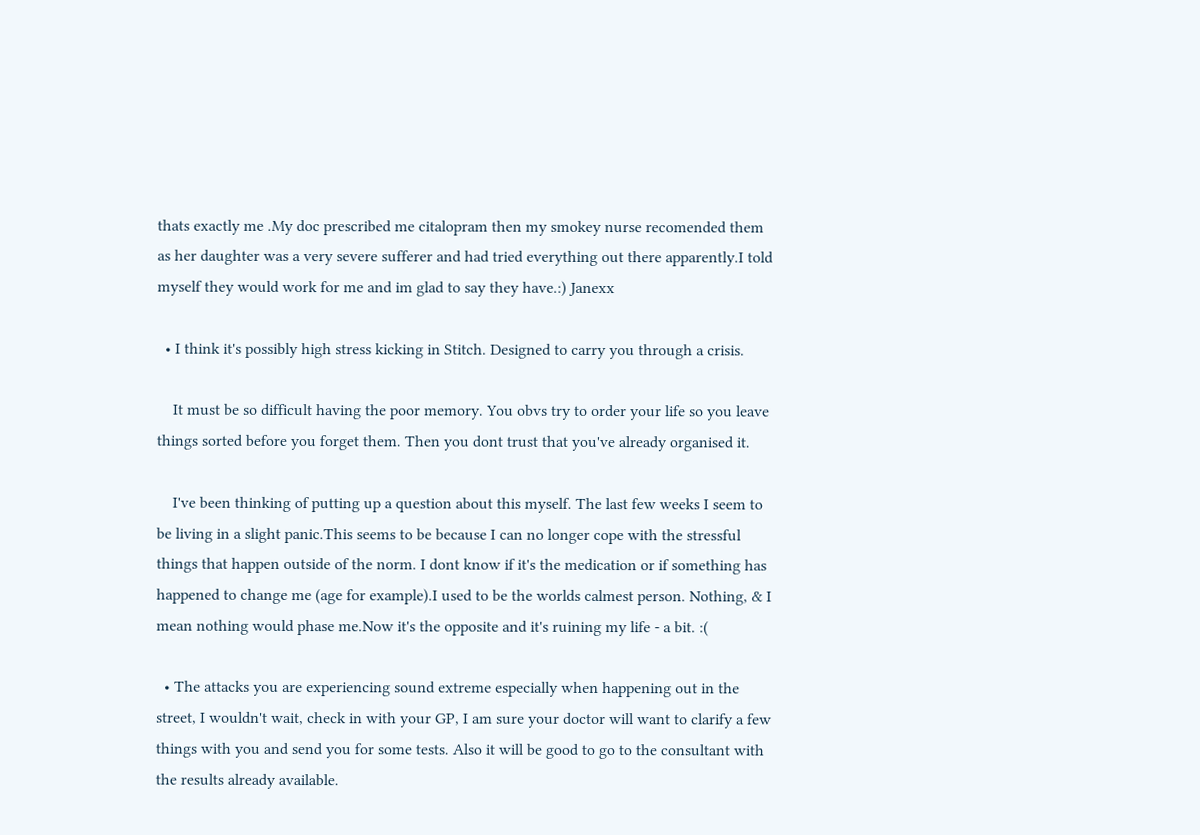thats exactly me .My doc prescribed me citalopram then my smokey nurse recomended them as her daughter was a very severe sufferer and had tried everything out there apparently.I told myself they would work for me and im glad to say they have.:) Janexx

  • I think it's possibly high stress kicking in Stitch. Designed to carry you through a crisis.

    It must be so difficult having the poor memory. You obvs try to order your life so you leave things sorted before you forget them. Then you dont trust that you've already organised it.

    I've been thinking of putting up a question about this myself. The last few weeks I seem to be living in a slight panic.This seems to be because I can no longer cope with the stressful things that happen outside of the norm. I dont know if it's the medication or if something has happened to change me (age for example).I used to be the worlds calmest person. Nothing, & I mean nothing would phase me.Now it's the opposite and it's ruining my life - a bit. :(

  • The attacks you are experiencing sound extreme especially when happening out in the street, I wouldn't wait, check in with your GP, I am sure your doctor will want to clarify a few things with you and send you for some tests. Also it will be good to go to the consultant with the results already available.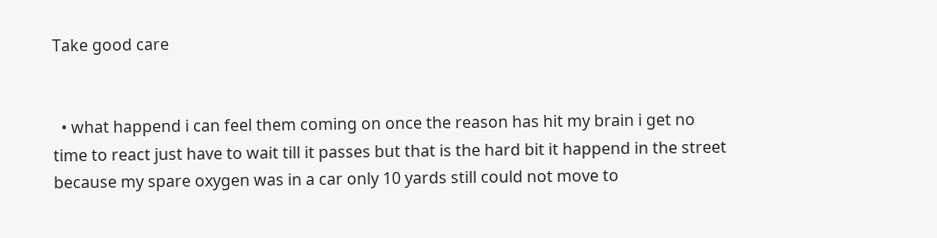Take good care


  • what happend i can feel them coming on once the reason has hit my brain i get no time to react just have to wait till it passes but that is the hard bit it happend in the street because my spare oxygen was in a car only 10 yards still could not move to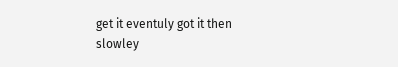get it eventuly got it then slowley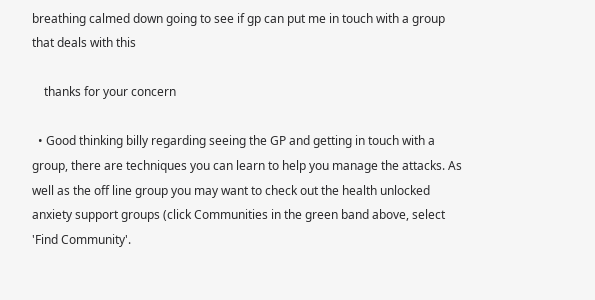breathing calmed down going to see if gp can put me in touch with a group that deals with this

    thanks for your concern

  • Good thinking billy regarding seeing the GP and getting in touch with a group, there are techniques you can learn to help you manage the attacks. As well as the off line group you may want to check out the health unlocked anxiety support groups (click Communities in the green band above, select 'Find Community'.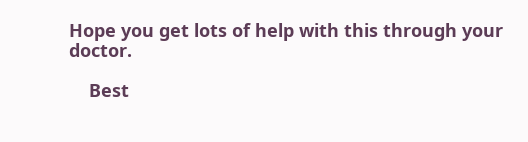Hope you get lots of help with this through your doctor.

    Best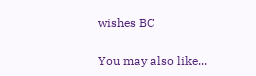wishes BC

You may also like...